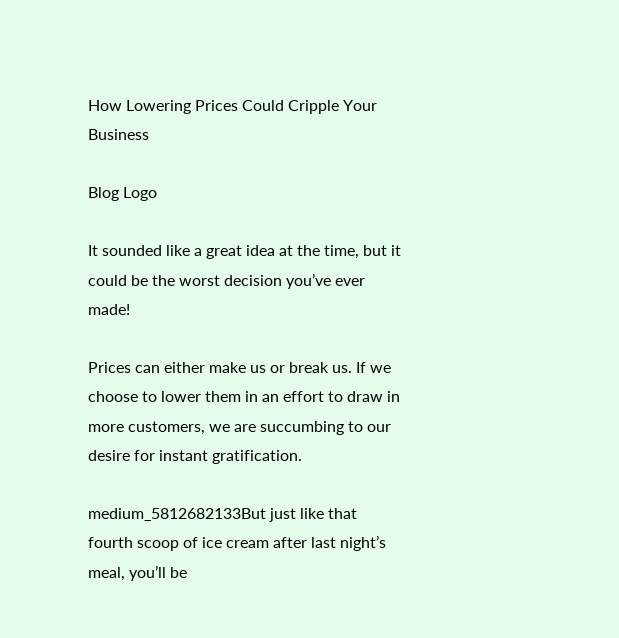How Lowering Prices Could Cripple Your Business

Blog Logo

It sounded like a great idea at the time, but it could be the worst decision you’ve ever made!

Prices can either make us or break us. If we choose to lower them in an effort to draw in more customers, we are succumbing to our desire for instant gratification.

medium_5812682133But just like that fourth scoop of ice cream after last night’s meal, you’ll be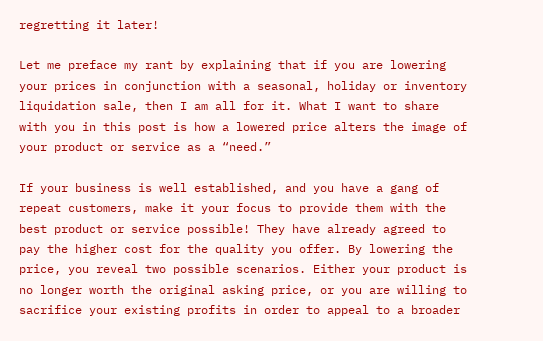regretting it later!

Let me preface my rant by explaining that if you are lowering your prices in conjunction with a seasonal, holiday or inventory liquidation sale, then I am all for it. What I want to share with you in this post is how a lowered price alters the image of your product or service as a “need.”

If your business is well established, and you have a gang of repeat customers, make it your focus to provide them with the best product or service possible! They have already agreed to pay the higher cost for the quality you offer. By lowering the price, you reveal two possible scenarios. Either your product is no longer worth the original asking price, or you are willing to sacrifice your existing profits in order to appeal to a broader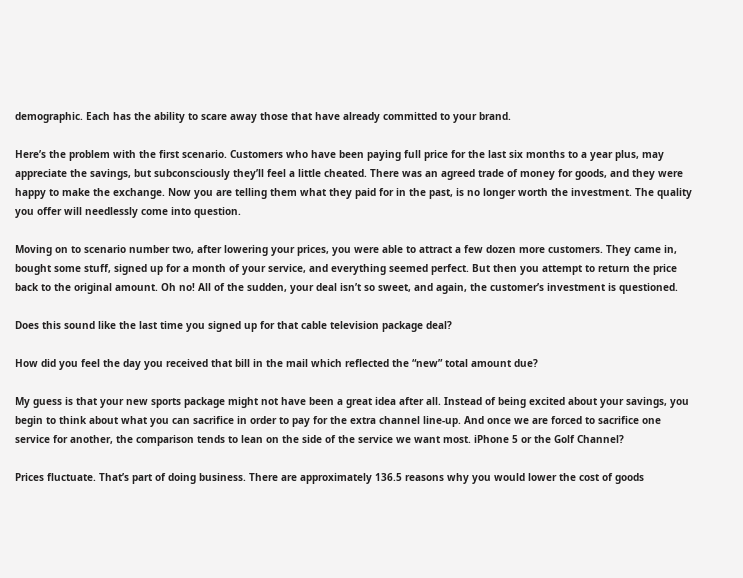demographic. Each has the ability to scare away those that have already committed to your brand.

Here’s the problem with the first scenario. Customers who have been paying full price for the last six months to a year plus, may appreciate the savings, but subconsciously they’ll feel a little cheated. There was an agreed trade of money for goods, and they were happy to make the exchange. Now you are telling them what they paid for in the past, is no longer worth the investment. The quality you offer will needlessly come into question.

Moving on to scenario number two, after lowering your prices, you were able to attract a few dozen more customers. They came in, bought some stuff, signed up for a month of your service, and everything seemed perfect. But then you attempt to return the price back to the original amount. Oh no! All of the sudden, your deal isn’t so sweet, and again, the customer’s investment is questioned.

Does this sound like the last time you signed up for that cable television package deal?

How did you feel the day you received that bill in the mail which reflected the “new” total amount due?

My guess is that your new sports package might not have been a great idea after all. Instead of being excited about your savings, you begin to think about what you can sacrifice in order to pay for the extra channel line-up. And once we are forced to sacrifice one service for another, the comparison tends to lean on the side of the service we want most. iPhone 5 or the Golf Channel?

Prices fluctuate. That’s part of doing business. There are approximately 136.5 reasons why you would lower the cost of goods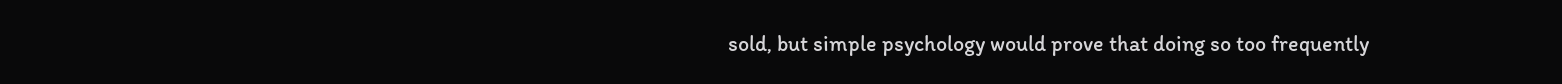sold, but simple psychology would prove that doing so too frequently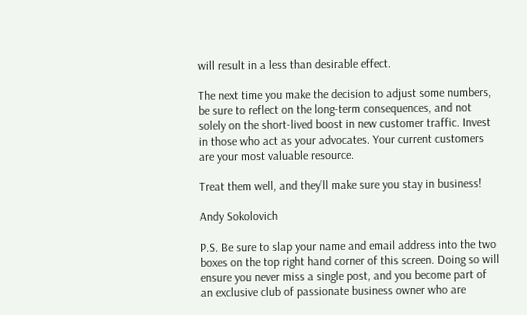will result in a less than desirable effect.

The next time you make the decision to adjust some numbers, be sure to reflect on the long-term consequences, and not solely on the short-lived boost in new customer traffic. Invest in those who act as your advocates. Your current customers are your most valuable resource.

Treat them well, and they’ll make sure you stay in business!

Andy Sokolovich

P.S. Be sure to slap your name and email address into the two boxes on the top right hand corner of this screen. Doing so will ensure you never miss a single post, and you become part of an exclusive club of passionate business owner who are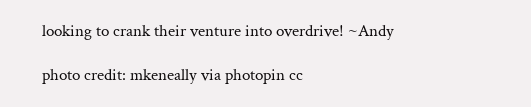looking to crank their venture into overdrive! ~Andy

photo credit: mkeneally via photopin cc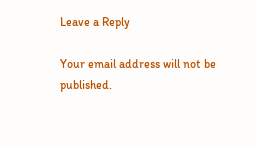Leave a Reply

Your email address will not be published.